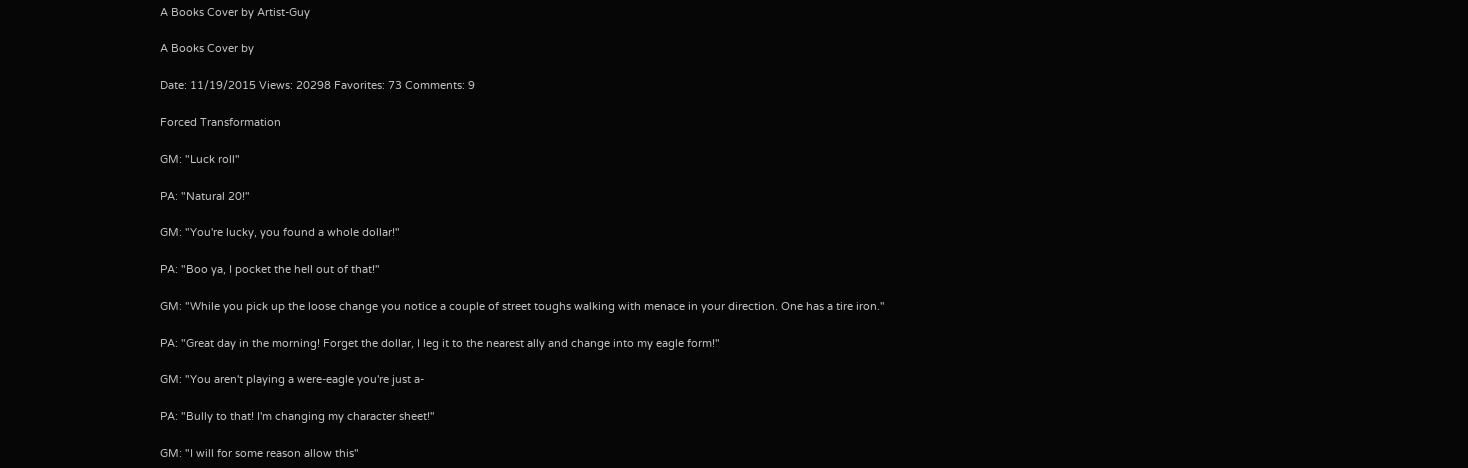A Books Cover by Artist-Guy

A Books Cover by

Date: 11/19/2015 Views: 20298 Favorites: 73 Comments: 9

Forced Transformation

GM: "Luck roll"

PA: "Natural 20!"

GM: "You're lucky, you found a whole dollar!"

PA: "Boo ya, I pocket the hell out of that!"

GM: "While you pick up the loose change you notice a couple of street toughs walking with menace in your direction. One has a tire iron."

PA: "Great day in the morning! Forget the dollar, I leg it to the nearest ally and change into my eagle form!"

GM: "You aren't playing a were-eagle you're just a-

PA: "Bully to that! I'm changing my character sheet!"

GM: "I will for some reason allow this"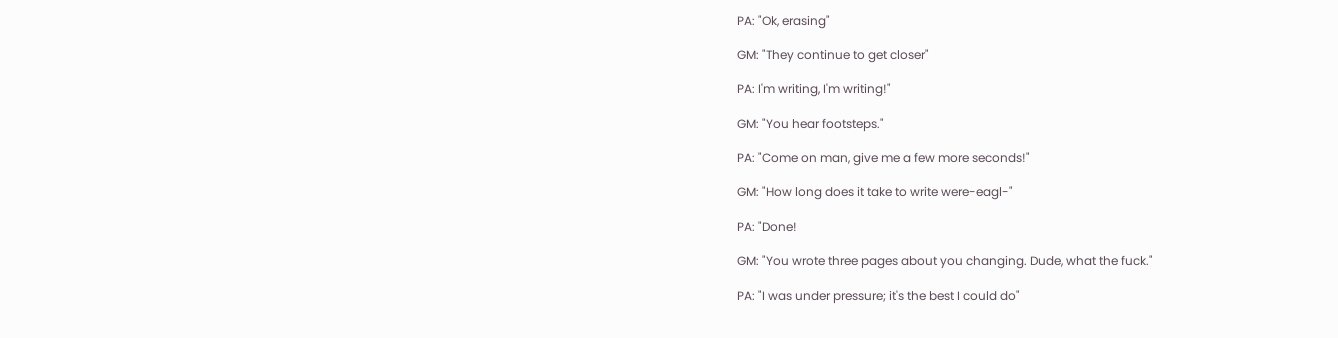PA: "Ok, erasing"

GM: "They continue to get closer"

PA: I'm writing, I'm writing!"

GM: "You hear footsteps."

PA: "Come on man, give me a few more seconds!"

GM: "How long does it take to write were-eagl-"

PA: "Done!

GM: "You wrote three pages about you changing. Dude, what the fuck."

PA: "I was under pressure; it's the best I could do"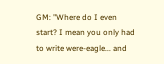GM: "Where do I even start? I mean you only had to write were-eagle... and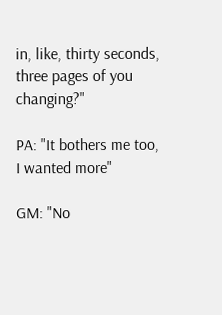in, like, thirty seconds, three pages of you changing?"

PA: "It bothers me too, I wanted more"

GM: "No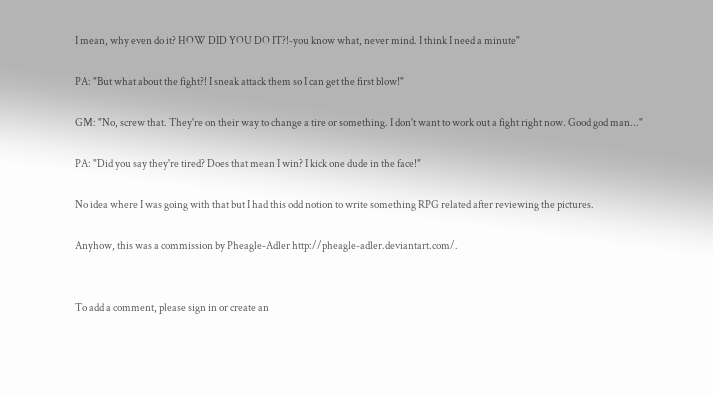I mean, why even do it? HOW DID YOU DO IT?!-you know what, never mind. I think I need a minute"

PA: "But what about the fight?! I sneak attack them so I can get the first blow!"

GM: "No, screw that. They're on their way to change a tire or something. I don't want to work out a fight right now. Good god man..."

PA: "Did you say they're tired? Does that mean I win? I kick one dude in the face!"

No idea where I was going with that but I had this odd notion to write something RPG related after reviewing the pictures.

Anyhow, this was a commission by Pheagle-Adler http://pheagle-adler.deviantart.com/.


To add a comment, please sign in or create an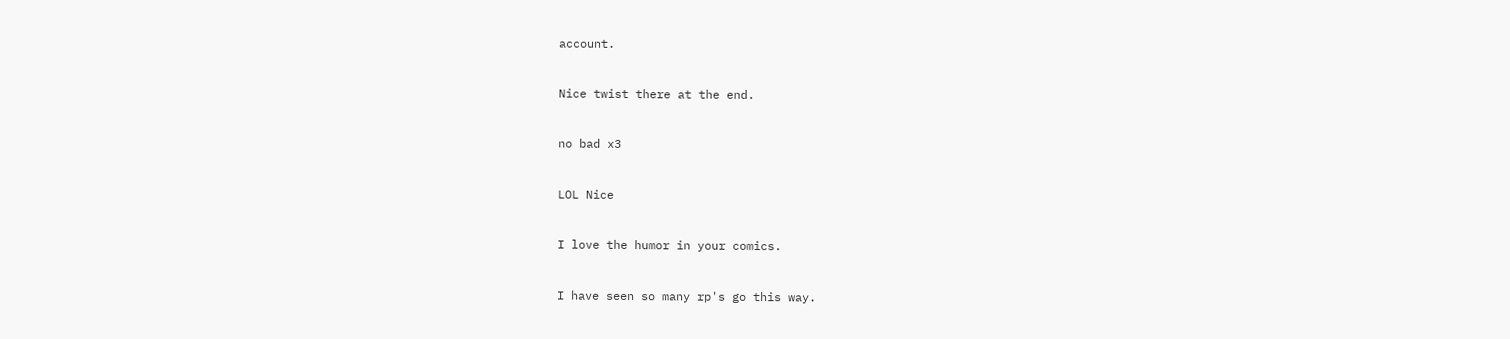account.


Nice twist there at the end.


no bad x3


LOL Nice


I love the humor in your comics.


I have seen so many rp's go this way.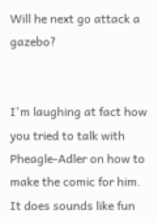Will he next go attack a gazebo?


I'm laughing at fact how you tried to talk with Pheagle-Adler on how to make the comic for him. It does sounds like fun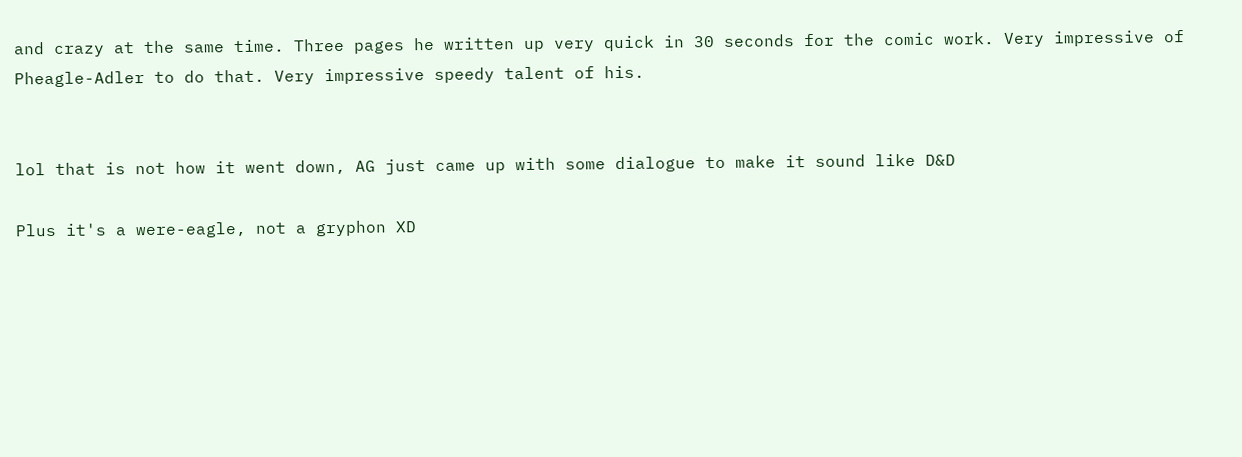and crazy at the same time. Three pages he written up very quick in 30 seconds for the comic work. Very impressive of Pheagle-Adler to do that. Very impressive speedy talent of his.


lol that is not how it went down, AG just came up with some dialogue to make it sound like D&D

Plus it's a were-eagle, not a gryphon XD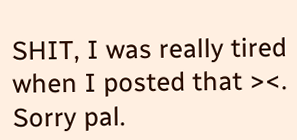SHIT, I was really tired when I posted that ><. Sorry pal.